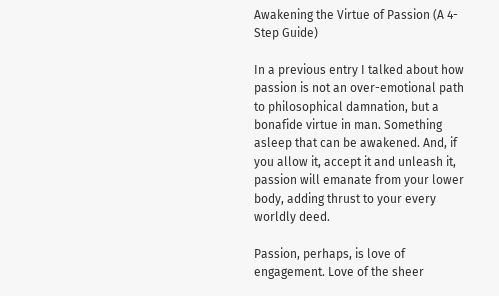Awakening the Virtue of Passion (A 4-Step Guide)

In a previous entry I talked about how passion is not an over-emotional path to philosophical damnation, but a bonafide virtue in man. Something asleep that can be awakened. And, if you allow it, accept it and unleash it, passion will emanate from your lower body, adding thrust to your every worldly deed.

Passion, perhaps, is love of engagement. Love of the sheer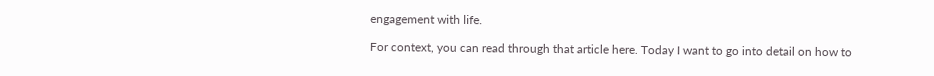engagement with life.

For context, you can read through that article here. Today I want to go into detail on how to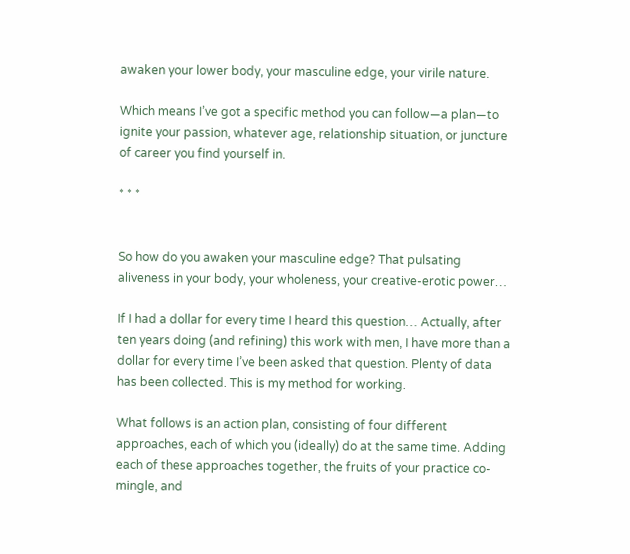awaken your lower body, your masculine edge, your virile nature.

Which means I’ve got a specific method you can follow—a plan—to ignite your passion, whatever age, relationship situation, or juncture of career you find yourself in.

* * *


So how do you awaken your masculine edge? That pulsating aliveness in your body, your wholeness, your creative-erotic power…

If I had a dollar for every time I heard this question… Actually, after ten years doing (and refining) this work with men, I have more than a dollar for every time I’ve been asked that question. Plenty of data has been collected. This is my method for working.

What follows is an action plan, consisting of four different approaches, each of which you (ideally) do at the same time. Adding each of these approaches together, the fruits of your practice co-mingle, and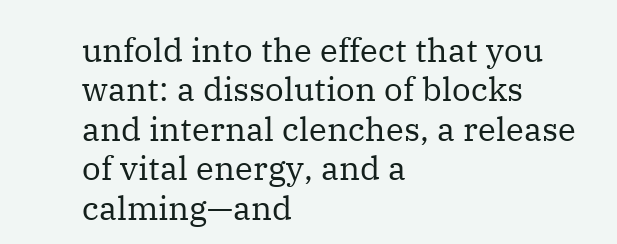unfold into the effect that you want: a dissolution of blocks and internal clenches, a release of vital energy, and a calming—and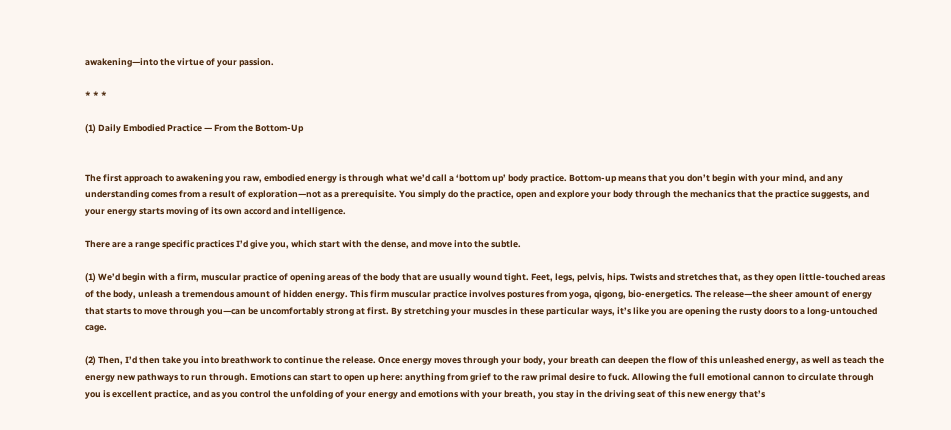awakening—into the virtue of your passion.

* * *

(1) Daily Embodied Practice — From the Bottom-Up


The first approach to awakening you raw, embodied energy is through what we’d call a ‘bottom up’ body practice. Bottom-up means that you don’t begin with your mind, and any understanding comes from a result of exploration—not as a prerequisite. You simply do the practice, open and explore your body through the mechanics that the practice suggests, and your energy starts moving of its own accord and intelligence.

There are a range specific practices I’d give you, which start with the dense, and move into the subtle.

(1) We’d begin with a firm, muscular practice of opening areas of the body that are usually wound tight. Feet, legs, pelvis, hips. Twists and stretches that, as they open little-touched areas of the body, unleash a tremendous amount of hidden energy. This firm muscular practice involves postures from yoga, qigong, bio-energetics. The release—the sheer amount of energy that starts to move through you—can be uncomfortably strong at first. By stretching your muscles in these particular ways, it’s like you are opening the rusty doors to a long-untouched cage.

(2) Then, I’d then take you into breathwork to continue the release. Once energy moves through your body, your breath can deepen the flow of this unleashed energy, as well as teach the energy new pathways to run through. Emotions can start to open up here: anything from grief to the raw primal desire to fuck. Allowing the full emotional cannon to circulate through you is excellent practice, and as you control the unfolding of your energy and emotions with your breath, you stay in the driving seat of this new energy that’s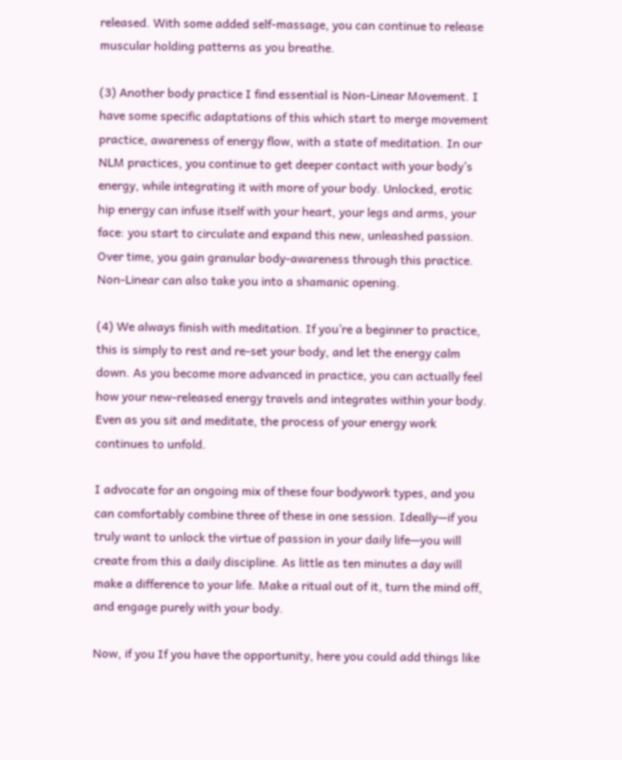released. With some added self-massage, you can continue to release muscular holding patterns as you breathe.

(3) Another body practice I find essential is Non-Linear Movement. I have some specific adaptations of this which start to merge movement practice, awareness of energy flow, with a state of meditation. In our NLM practices, you continue to get deeper contact with your body’s energy, while integrating it with more of your body. Unlocked, erotic hip energy can infuse itself with your heart, your legs and arms, your face: you start to circulate and expand this new, unleashed passion. Over time, you gain granular body-awareness through this practice. Non-Linear can also take you into a shamanic opening.

(4) We always finish with meditation. If you’re a beginner to practice, this is simply to rest and re-set your body, and let the energy calm down. As you become more advanced in practice, you can actually feel how your new-released energy travels and integrates within your body. Even as you sit and meditate, the process of your energy work continues to unfold.

I advocate for an ongoing mix of these four bodywork types, and you can comfortably combine three of these in one session. Ideally—if you truly want to unlock the virtue of passion in your daily life—you will create from this a daily discipline. As little as ten minutes a day will make a difference to your life. Make a ritual out of it, turn the mind off, and engage purely with your body.

Now, if you If you have the opportunity, here you could add things like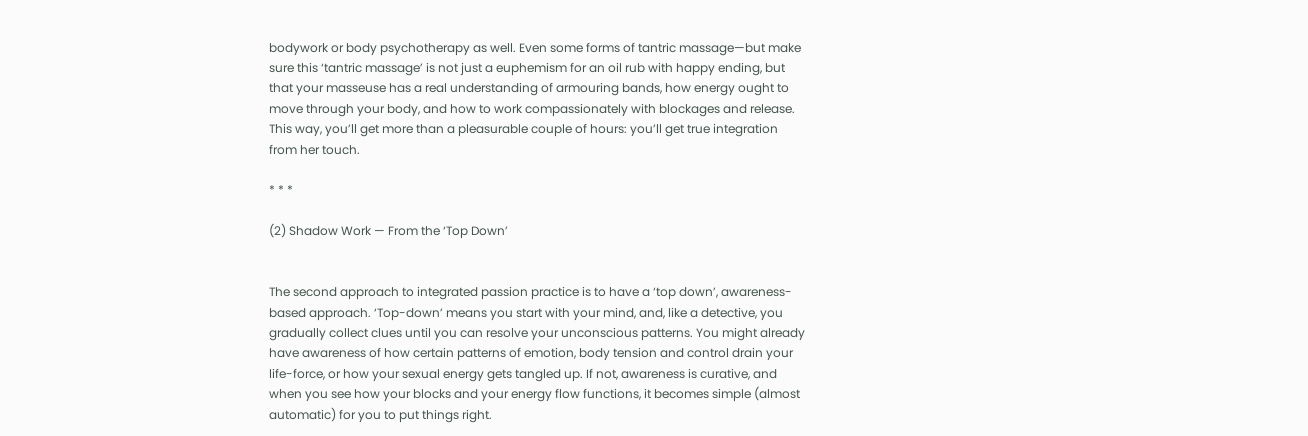bodywork or body psychotherapy as well. Even some forms of tantric massage—but make sure this ‘tantric massage’ is not just a euphemism for an oil rub with happy ending, but that your masseuse has a real understanding of armouring bands, how energy ought to move through your body, and how to work compassionately with blockages and release. This way, you’ll get more than a pleasurable couple of hours: you’ll get true integration from her touch.

* * *

(2) Shadow Work — From the ‘Top Down’


The second approach to integrated passion practice is to have a ‘top down’, awareness-based approach. ‘Top-down’ means you start with your mind, and, like a detective, you gradually collect clues until you can resolve your unconscious patterns. You might already have awareness of how certain patterns of emotion, body tension and control drain your life-force, or how your sexual energy gets tangled up. If not, awareness is curative, and when you see how your blocks and your energy flow functions, it becomes simple (almost automatic) for you to put things right.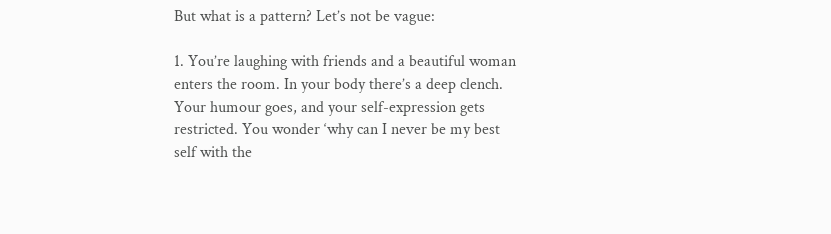But what is a pattern? Let’s not be vague:

1. You’re laughing with friends and a beautiful woman enters the room. In your body there’s a deep clench. Your humour goes, and your self-expression gets restricted. You wonder ‘why can I never be my best self with the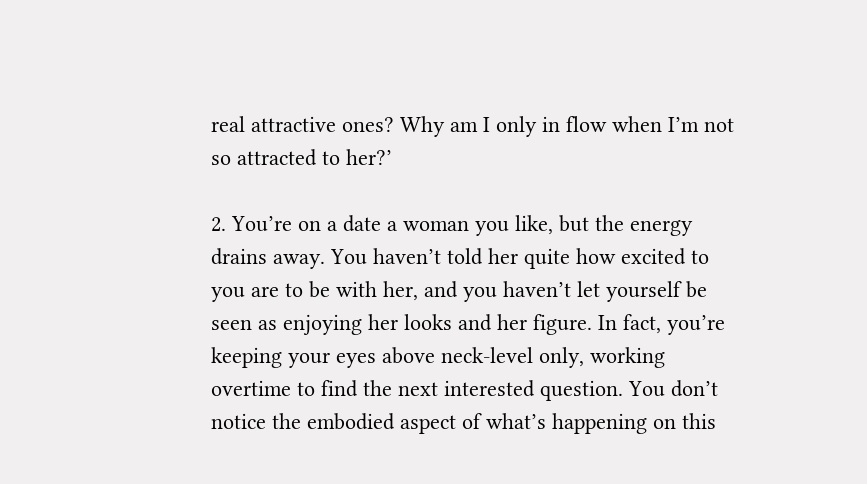real attractive ones? Why am I only in flow when I’m not so attracted to her?’

2. You’re on a date a woman you like, but the energy drains away. You haven’t told her quite how excited to you are to be with her, and you haven’t let yourself be seen as enjoying her looks and her figure. In fact, you’re keeping your eyes above neck-level only, working overtime to find the next interested question. You don’t notice the embodied aspect of what’s happening on this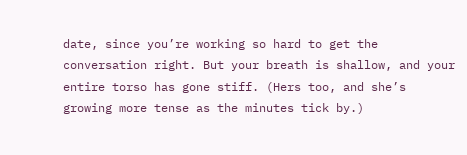date, since you’re working so hard to get the conversation right. But your breath is shallow, and your entire torso has gone stiff. (Hers too, and she’s growing more tense as the minutes tick by.)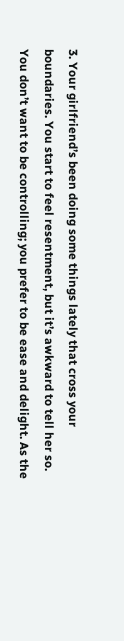3. Your girlfriend’s been doing some things lately that cross your boundaries. You start to feel resentment, but it’s awkward to tell her so. You don’t want to be controlling; you prefer to be ease and delight. As the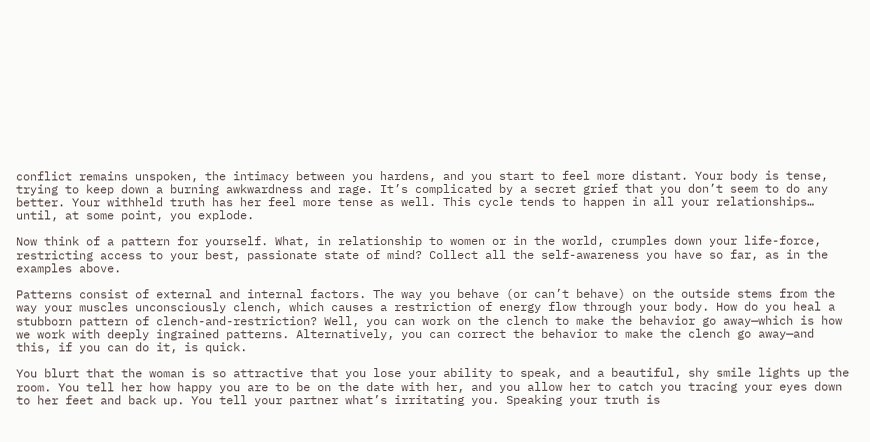conflict remains unspoken, the intimacy between you hardens, and you start to feel more distant. Your body is tense, trying to keep down a burning awkwardness and rage. It’s complicated by a secret grief that you don’t seem to do any better. Your withheld truth has her feel more tense as well. This cycle tends to happen in all your relationships… until, at some point, you explode.

Now think of a pattern for yourself. What, in relationship to women or in the world, crumples down your life-force, restricting access to your best, passionate state of mind? Collect all the self-awareness you have so far, as in the examples above.

Patterns consist of external and internal factors. The way you behave (or can’t behave) on the outside stems from the way your muscles unconsciously clench, which causes a restriction of energy flow through your body. How do you heal a stubborn pattern of clench-and-restriction? Well, you can work on the clench to make the behavior go away—which is how we work with deeply ingrained patterns. Alternatively, you can correct the behavior to make the clench go away—and this, if you can do it, is quick.

You blurt that the woman is so attractive that you lose your ability to speak, and a beautiful, shy smile lights up the room. You tell her how happy you are to be on the date with her, and you allow her to catch you tracing your eyes down to her feet and back up. You tell your partner what’s irritating you. Speaking your truth is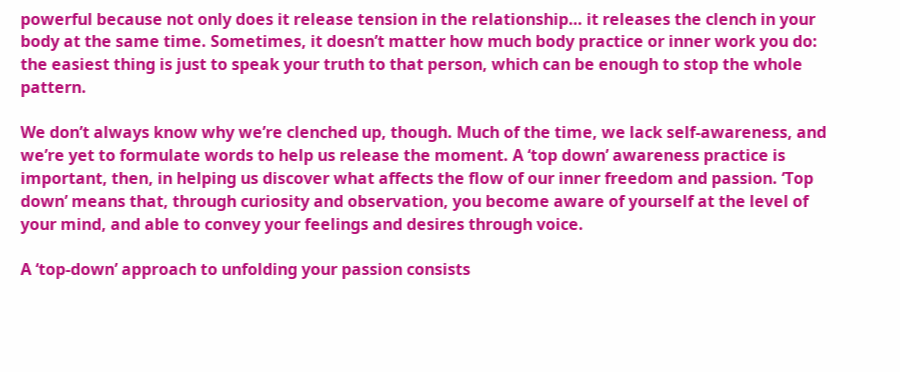powerful because not only does it release tension in the relationship… it releases the clench in your body at the same time. Sometimes, it doesn’t matter how much body practice or inner work you do: the easiest thing is just to speak your truth to that person, which can be enough to stop the whole pattern.

We don’t always know why we’re clenched up, though. Much of the time, we lack self-awareness, and we’re yet to formulate words to help us release the moment. A ‘top down’ awareness practice is important, then, in helping us discover what affects the flow of our inner freedom and passion. ‘Top down’ means that, through curiosity and observation, you become aware of yourself at the level of your mind, and able to convey your feelings and desires through voice.

A ‘top-down’ approach to unfolding your passion consists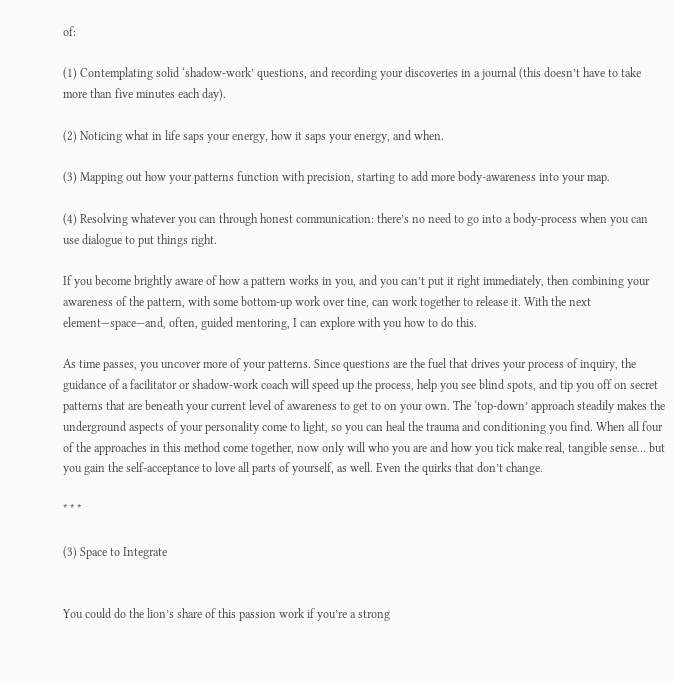of:

(1) Contemplating solid ‘shadow-work’ questions, and recording your discoveries in a journal (this doesn’t have to take more than five minutes each day).

(2) Noticing what in life saps your energy, how it saps your energy, and when.

(3) Mapping out how your patterns function with precision, starting to add more body-awareness into your map.

(4) Resolving whatever you can through honest communication: there’s no need to go into a body-process when you can use dialogue to put things right.

If you become brightly aware of how a pattern works in you, and you can’t put it right immediately, then combining your awareness of the pattern, with some bottom-up work over tine, can work together to release it. With the next element—space—and, often, guided mentoring, I can explore with you how to do this.

As time passes, you uncover more of your patterns. Since questions are the fuel that drives your process of inquiry, the guidance of a facilitator or shadow-work coach will speed up the process, help you see blind spots, and tip you off on secret patterns that are beneath your current level of awareness to get to on your own. The ‘top-down’ approach steadily makes the underground aspects of your personality come to light, so you can heal the trauma and conditioning you find. When all four of the approaches in this method come together, now only will who you are and how you tick make real, tangible sense… but you gain the self-acceptance to love all parts of yourself, as well. Even the quirks that don’t change.

* * *

(3) Space to Integrate


You could do the lion’s share of this passion work if you’re a strong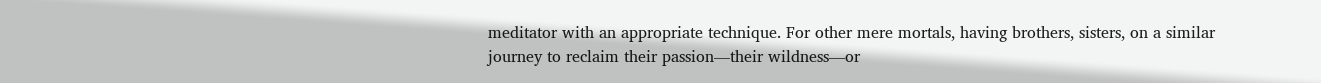meditator with an appropriate technique. For other mere mortals, having brothers, sisters, on a similar journey to reclaim their passion—their wildness—or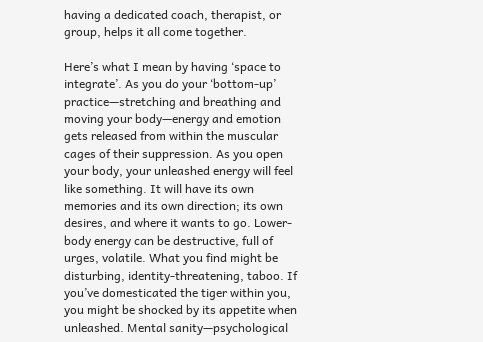having a dedicated coach, therapist, or group, helps it all come together.

Here’s what I mean by having ‘space to integrate’. As you do your ‘bottom-up’ practice—stretching and breathing and moving your body—energy and emotion gets released from within the muscular cages of their suppression. As you open your body, your unleashed energy will feel like something. It will have its own memories and its own direction; its own desires, and where it wants to go. Lower-body energy can be destructive, full of urges, volatile. What you find might be disturbing, identity-threatening, taboo. If you’ve domesticated the tiger within you, you might be shocked by its appetite when unleashed. Mental sanity—psychological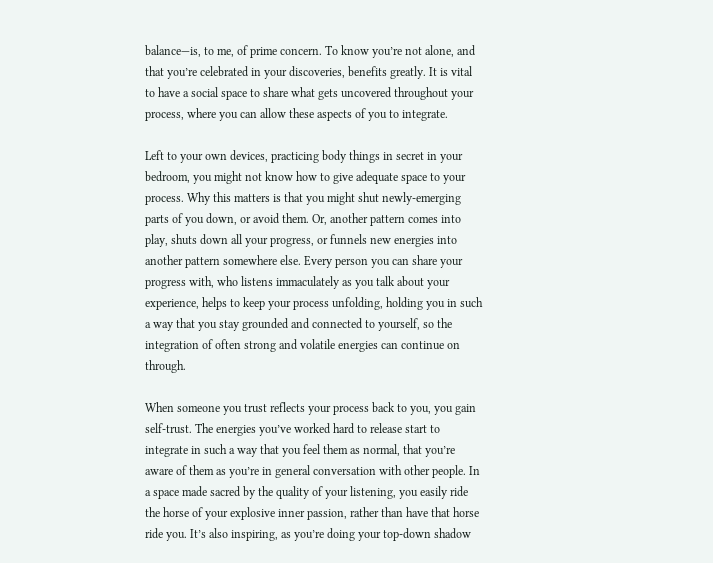balance—is, to me, of prime concern. To know you’re not alone, and that you’re celebrated in your discoveries, benefits greatly. It is vital to have a social space to share what gets uncovered throughout your process, where you can allow these aspects of you to integrate.

Left to your own devices, practicing body things in secret in your bedroom, you might not know how to give adequate space to your process. Why this matters is that you might shut newly-emerging parts of you down, or avoid them. Or, another pattern comes into play, shuts down all your progress, or funnels new energies into another pattern somewhere else. Every person you can share your progress with, who listens immaculately as you talk about your experience, helps to keep your process unfolding, holding you in such a way that you stay grounded and connected to yourself, so the integration of often strong and volatile energies can continue on through.

When someone you trust reflects your process back to you, you gain self-trust. The energies you’ve worked hard to release start to integrate in such a way that you feel them as normal, that you’re aware of them as you’re in general conversation with other people. In a space made sacred by the quality of your listening, you easily ride the horse of your explosive inner passion, rather than have that horse ride you. It’s also inspiring, as you’re doing your top-down shadow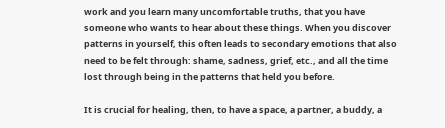work and you learn many uncomfortable truths, that you have someone who wants to hear about these things. When you discover patterns in yourself, this often leads to secondary emotions that also need to be felt through: shame, sadness, grief, etc., and all the time lost through being in the patterns that held you before.

It is crucial for healing, then, to have a space, a partner, a buddy, a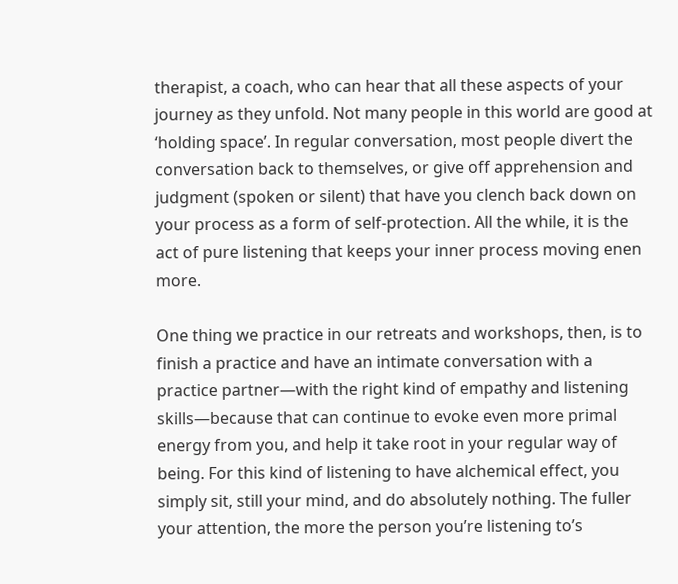therapist, a coach, who can hear that all these aspects of your journey as they unfold. Not many people in this world are good at ‘holding space’. In regular conversation, most people divert the conversation back to themselves, or give off apprehension and judgment (spoken or silent) that have you clench back down on your process as a form of self-protection. All the while, it is the act of pure listening that keeps your inner process moving enen more.

One thing we practice in our retreats and workshops, then, is to finish a practice and have an intimate conversation with a practice partner—with the right kind of empathy and listening skills—because that can continue to evoke even more primal energy from you, and help it take root in your regular way of being. For this kind of listening to have alchemical effect, you simply sit, still your mind, and do absolutely nothing. The fuller your attention, the more the person you’re listening to’s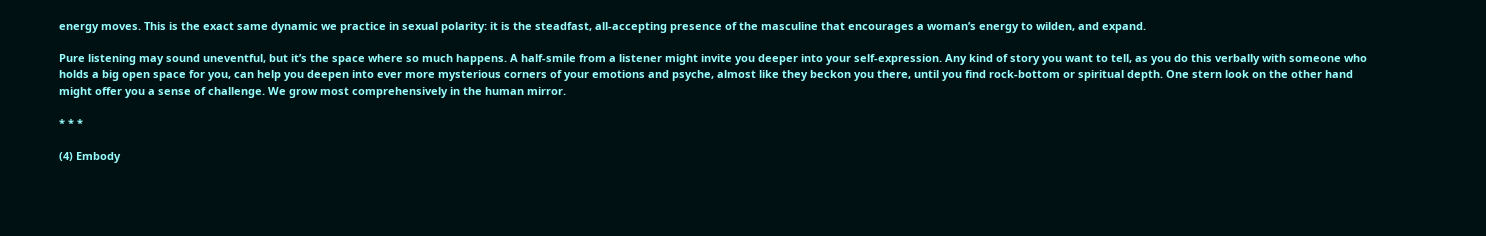energy moves. This is the exact same dynamic we practice in sexual polarity: it is the steadfast, all-accepting presence of the masculine that encourages a woman’s energy to wilden, and expand.

Pure listening may sound uneventful, but it’s the space where so much happens. A half-smile from a listener might invite you deeper into your self-expression. Any kind of story you want to tell, as you do this verbally with someone who holds a big open space for you, can help you deepen into ever more mysterious corners of your emotions and psyche, almost like they beckon you there, until you find rock-bottom or spiritual depth. One stern look on the other hand might offer you a sense of challenge. We grow most comprehensively in the human mirror.

* * *

(4) Embody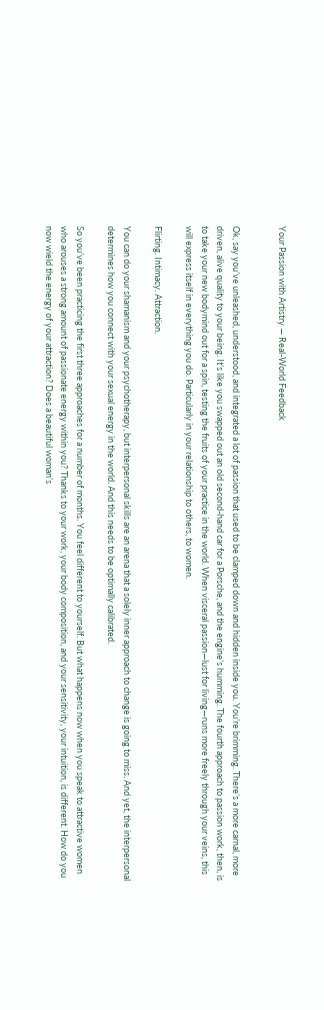Your Passion with Artistry — Real-World Feedback


Ok, say you’ve unleashed, understood, and integrated a lot of passion that used to be clamped down and hidden inside you. You’re brimming. There’s a more carnal, more driven, alive quality to your being. It’s like you swapped out an old second-hand car for a Porsche, and the engine’s humming. The fourth approach to passion work, then, is to take your new bodymind out for a spin, testing the fruits of your practice in the world. When visceral passion—lust for living—runs more freely through your veins, this will express itself in everything you do. Particularly in your relationship to others, to women.

Flirting. Intimacy. Attraction.

You can do your shamanism and your psychotherapy, but interpersonal skills are an arena that a solely inner approach to change is going to miss. And yet, the interpersonal determines how you connect with your sexual energy in the world. And this needs to be optimally calibrated.

So you’ve been practicing the first three approaches for a number of months. You feel different to yourself. But what happens now when you speak to attractive women who arouses a strong amount of passionate energy within you? Thanks to your work, your body composition, and your sensitivity, your intuition, is different. How do you now wield the energy of your attraction? Does a beautiful woman’s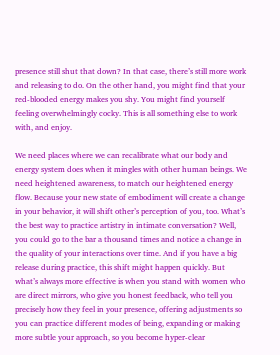presence still shut that down? In that case, there’s still more work and releasing to do. On the other hand, you might find that your red-blooded energy makes you shy. You might find yourself feeling overwhelmingly cocky. This is all something else to work with, and enjoy.

We need places where we can recalibrate what our body and energy system does when it mingles with other human beings. We need heightened awareness, to match our heightened energy flow. Because your new state of embodiment will create a change in your behavior, it will shift other’s perception of you, too. What’s the best way to practice artistry in intimate conversation? Well, you could go to the bar a thousand times and notice a change in the quality of your interactions over time. And if you have a big release during practice, this shift might happen quickly. But what’s always more effective is when you stand with women who are direct mirrors, who give you honest feedback, who tell you precisely how they feel in your presence, offering adjustments so you can practice different modes of being, expanding or making more subtle your approach, so you become hyper-clear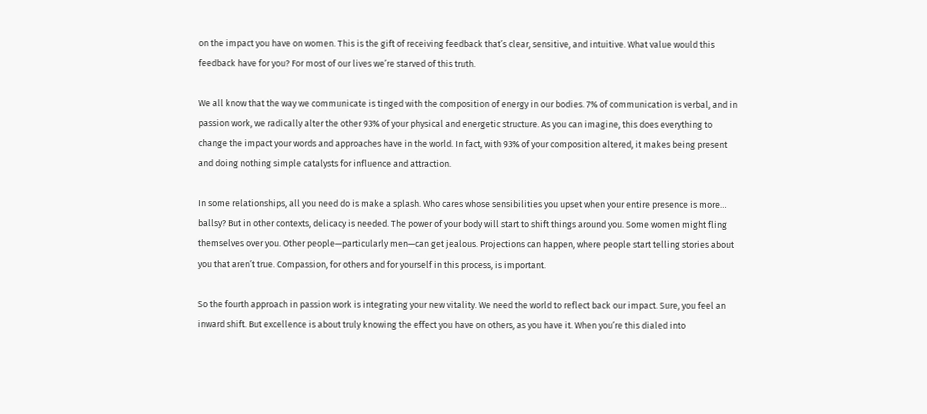on the impact you have on women. This is the gift of receiving feedback that’s clear, sensitive, and intuitive. What value would this feedback have for you? For most of our lives we’re starved of this truth.

We all know that the way we communicate is tinged with the composition of energy in our bodies. 7% of communication is verbal, and in passion work, we radically alter the other 93% of your physical and energetic structure. As you can imagine, this does everything to change the impact your words and approaches have in the world. In fact, with 93% of your composition altered, it makes being present and doing nothing simple catalysts for influence and attraction.

In some relationships, all you need do is make a splash. Who cares whose sensibilities you upset when your entire presence is more… ballsy? But in other contexts, delicacy is needed. The power of your body will start to shift things around you. Some women might fling themselves over you. Other people—particularly men—can get jealous. Projections can happen, where people start telling stories about you that aren’t true. Compassion, for others and for yourself in this process, is important.

So the fourth approach in passion work is integrating your new vitality. We need the world to reflect back our impact. Sure, you feel an inward shift. But excellence is about truly knowing the effect you have on others, as you have it. When you’re this dialed into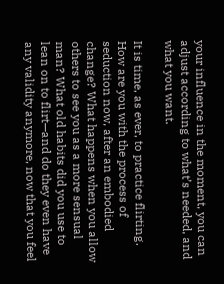your influence in the moment, you can adjust according to what’s needed, and what you want.

It is time, as ever, to practice flirting. How are you with the process of seduction now, after an embodied change? What happens when you allow others to see you as a more sensual man? What old habits did you use to lean on to flirt—and do they even have any validity anymore, now that you feel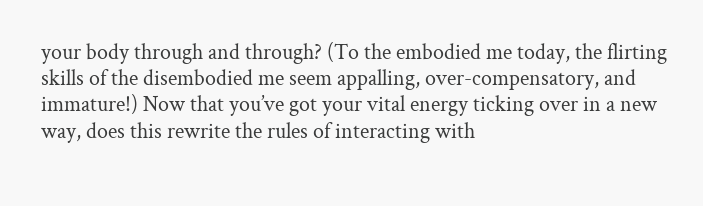your body through and through? (To the embodied me today, the flirting skills of the disembodied me seem appalling, over-compensatory, and immature!) Now that you’ve got your vital energy ticking over in a new way, does this rewrite the rules of interacting with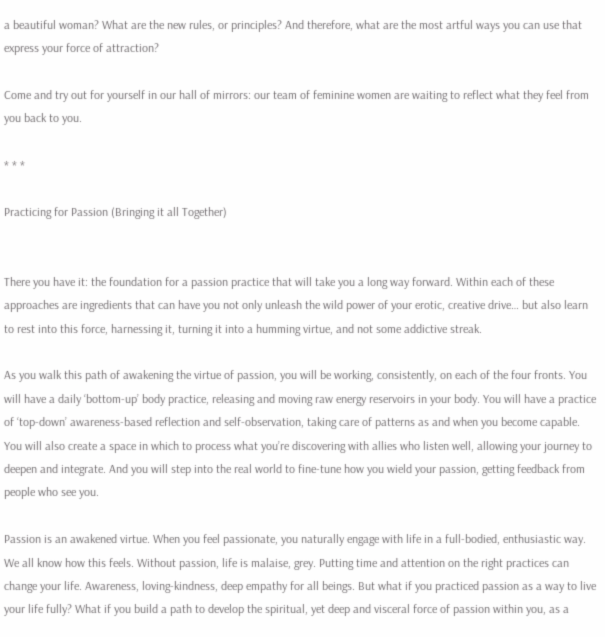a beautiful woman? What are the new rules, or principles? And therefore, what are the most artful ways you can use that express your force of attraction?

Come and try out for yourself in our hall of mirrors: our team of feminine women are waiting to reflect what they feel from you back to you.

* * *

Practicing for Passion (Bringing it all Together)


There you have it: the foundation for a passion practice that will take you a long way forward. Within each of these approaches are ingredients that can have you not only unleash the wild power of your erotic, creative drive… but also learn to rest into this force, harnessing it, turning it into a humming virtue, and not some addictive streak.

As you walk this path of awakening the virtue of passion, you will be working, consistently, on each of the four fronts. You will have a daily ‘bottom-up’ body practice, releasing and moving raw energy reservoirs in your body. You will have a practice of ‘top-down’ awareness-based reflection and self-observation, taking care of patterns as and when you become capable. You will also create a space in which to process what you’re discovering with allies who listen well, allowing your journey to deepen and integrate. And you will step into the real world to fine-tune how you wield your passion, getting feedback from people who see you.

Passion is an awakened virtue. When you feel passionate, you naturally engage with life in a full-bodied, enthusiastic way. We all know how this feels. Without passion, life is malaise, grey. Putting time and attention on the right practices can change your life. Awareness, loving-kindness, deep empathy for all beings. But what if you practiced passion as a way to live your life fully? What if you build a path to develop the spiritual, yet deep and visceral force of passion within you, as a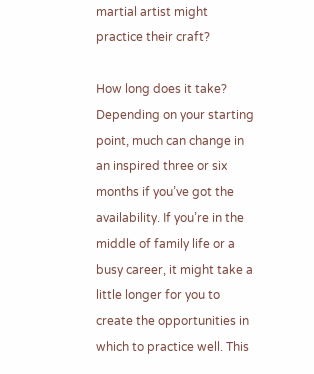martial artist might practice their craft?

How long does it take? Depending on your starting point, much can change in an inspired three or six months if you’ve got the availability. If you’re in the middle of family life or a busy career, it might take a little longer for you to create the opportunities in which to practice well. This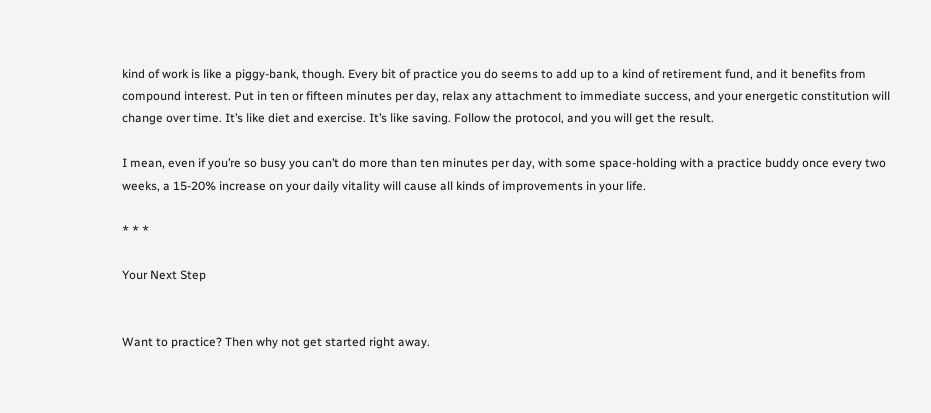kind of work is like a piggy-bank, though. Every bit of practice you do seems to add up to a kind of retirement fund, and it benefits from compound interest. Put in ten or fifteen minutes per day, relax any attachment to immediate success, and your energetic constitution will change over time. It’s like diet and exercise. It’s like saving. Follow the protocol, and you will get the result.

I mean, even if you’re so busy you can’t do more than ten minutes per day, with some space-holding with a practice buddy once every two weeks, a 15-20% increase on your daily vitality will cause all kinds of improvements in your life.

* * *

Your Next Step


Want to practice? Then why not get started right away.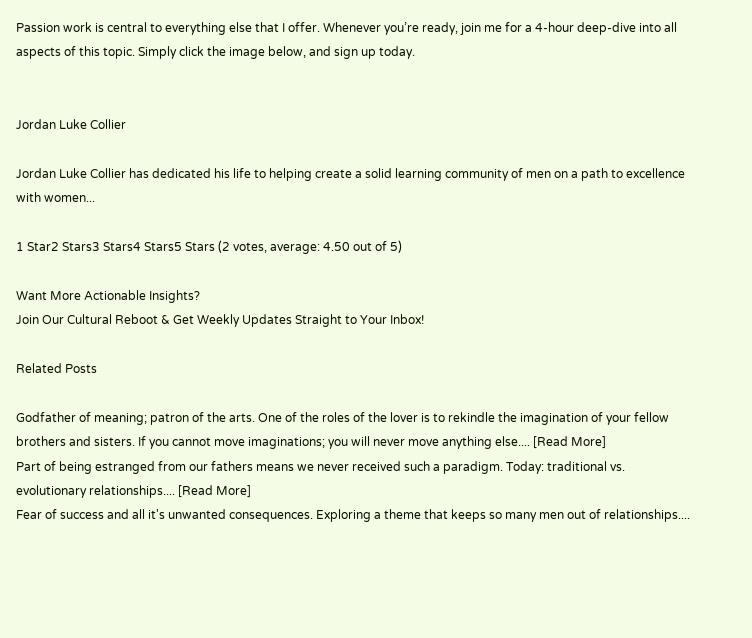Passion work is central to everything else that I offer. Whenever you’re ready, join me for a 4-hour deep-dive into all aspects of this topic. Simply click the image below, and sign up today.


Jordan Luke Collier

Jordan Luke Collier has dedicated his life to helping create a solid learning community of men on a path to excellence with women...

1 Star2 Stars3 Stars4 Stars5 Stars (2 votes, average: 4.50 out of 5)

Want More Actionable Insights?
Join Our Cultural Reboot & Get Weekly Updates Straight to Your Inbox!

Related Posts

Godfather of meaning; patron of the arts. One of the roles of the lover is to rekindle the imagination of your fellow brothers and sisters. If you cannot move imaginations; you will never move anything else.... [Read More]
Part of being estranged from our fathers means we never received such a paradigm. Today: traditional vs. evolutionary relationships.... [Read More]
Fear of success and all it's unwanted consequences. Exploring a theme that keeps so many men out of relationships....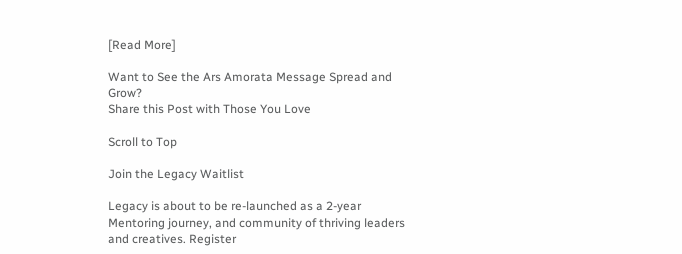[Read More]

Want to See the Ars Amorata Message Spread and Grow?
Share this Post with Those You Love

Scroll to Top

Join the Legacy Waitlist

Legacy is about to be re-launched as a 2-year Mentoring journey, and community of thriving leaders and creatives. Register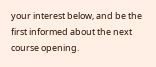your interest below, and be the first informed about the next course opening.